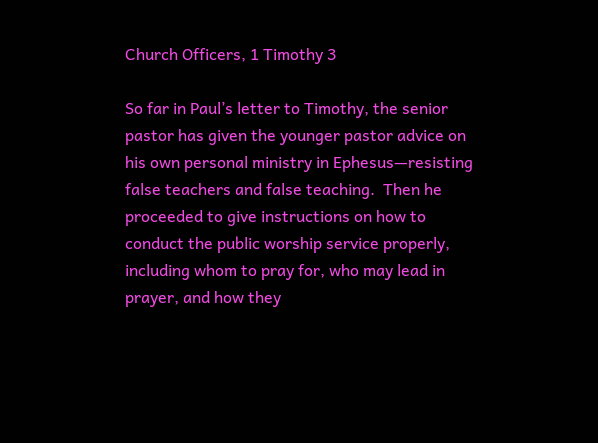Church Officers, 1 Timothy 3

So far in Paul’s letter to Timothy, the senior pastor has given the younger pastor advice on his own personal ministry in Ephesus—resisting false teachers and false teaching.  Then he proceeded to give instructions on how to conduct the public worship service properly, including whom to pray for, who may lead in prayer, and how they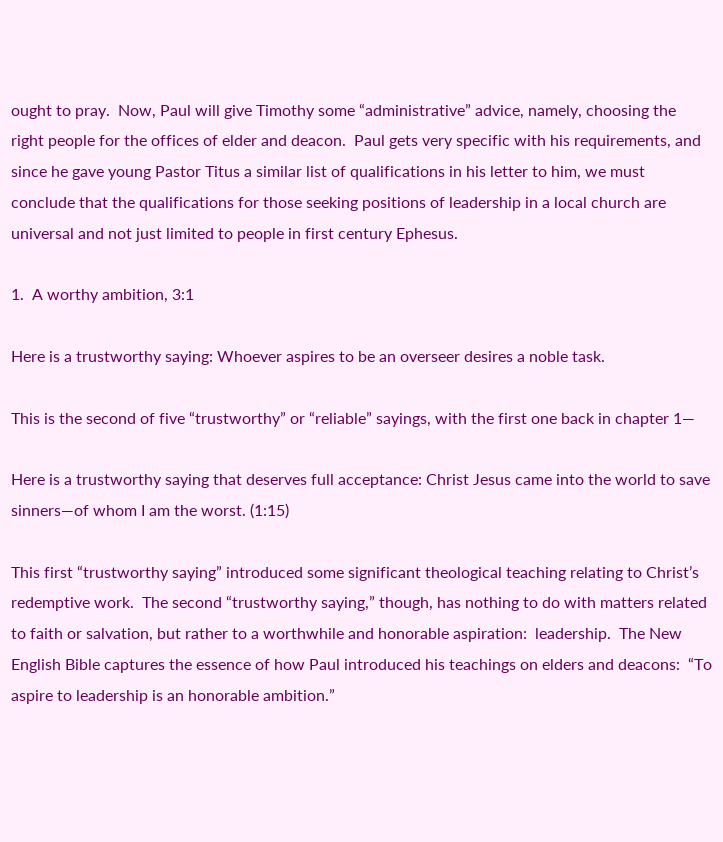ought to pray.  Now, Paul will give Timothy some “administrative” advice, namely, choosing the right people for the offices of elder and deacon.  Paul gets very specific with his requirements, and since he gave young Pastor Titus a similar list of qualifications in his letter to him, we must conclude that the qualifications for those seeking positions of leadership in a local church are universal and not just limited to people in first century Ephesus.

1.  A worthy ambition, 3:1

Here is a trustworthy saying: Whoever aspires to be an overseer desires a noble task.

This is the second of five “trustworthy” or “reliable” sayings, with the first one back in chapter 1—

Here is a trustworthy saying that deserves full acceptance: Christ Jesus came into the world to save sinners—of whom I am the worst. (1:15)

This first “trustworthy saying” introduced some significant theological teaching relating to Christ’s redemptive work.  The second “trustworthy saying,” though, has nothing to do with matters related to faith or salvation, but rather to a worthwhile and honorable aspiration:  leadership.  The New English Bible captures the essence of how Paul introduced his teachings on elders and deacons:  “To aspire to leadership is an honorable ambition.”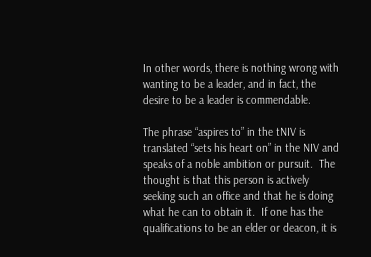In other words, there is nothing wrong with wanting to be a leader, and in fact, the desire to be a leader is commendable.

The phrase “aspires to” in the tNIV is translated “sets his heart on” in the NIV and speaks of a noble ambition or pursuit.  The thought is that this person is actively seeking such an office and that he is doing what he can to obtain it.  If one has the qualifications to be an elder or deacon, it is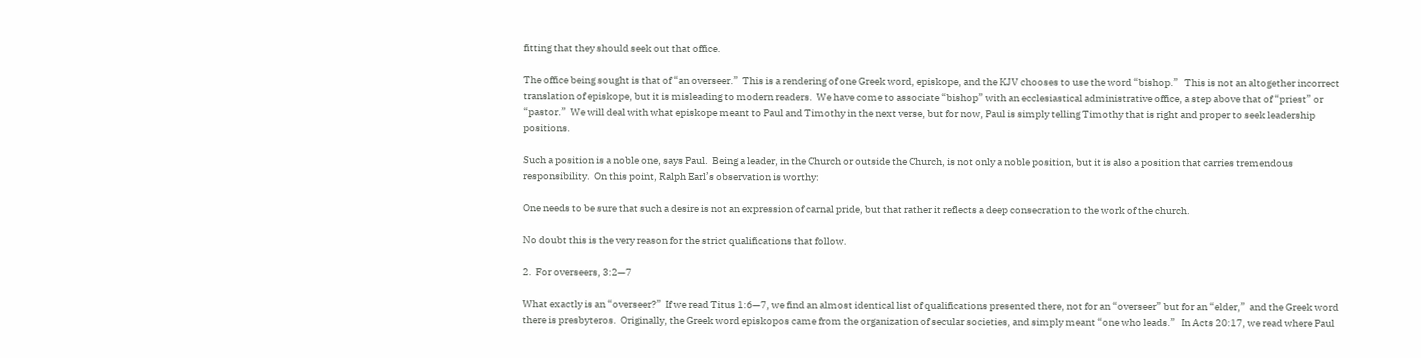fitting that they should seek out that office.

The office being sought is that of “an overseer.”  This is a rendering of one Greek word, episkope, and the KJV chooses to use the word “bishop.”   This is not an altogether incorrect translation of episkope, but it is misleading to modern readers.  We have come to associate “bishop” with an ecclesiastical administrative office, a step above that of “priest” or “pastor.”  We will deal with what episkope meant to Paul and Timothy in the next verse, but for now, Paul is simply telling Timothy that is right and proper to seek leadership positions.

Such a position is a noble one, says Paul.  Being a leader, in the Church or outside the Church, is not only a noble position, but it is also a position that carries tremendous responsibility.  On this point, Ralph Earl’s observation is worthy:

One needs to be sure that such a desire is not an expression of carnal pride, but that rather it reflects a deep consecration to the work of the church.

No doubt this is the very reason for the strict qualifications that follow.

2.  For overseers, 3:2—7

What exactly is an “overseer?”  If we read Titus 1:6—7, we find an almost identical list of qualifications presented there, not for an “overseer” but for an “elder,”  and the Greek word there is presbyteros.  Originally, the Greek word episkopos came from the organization of secular societies, and simply meant “one who leads.”   In Acts 20:17, we read where Paul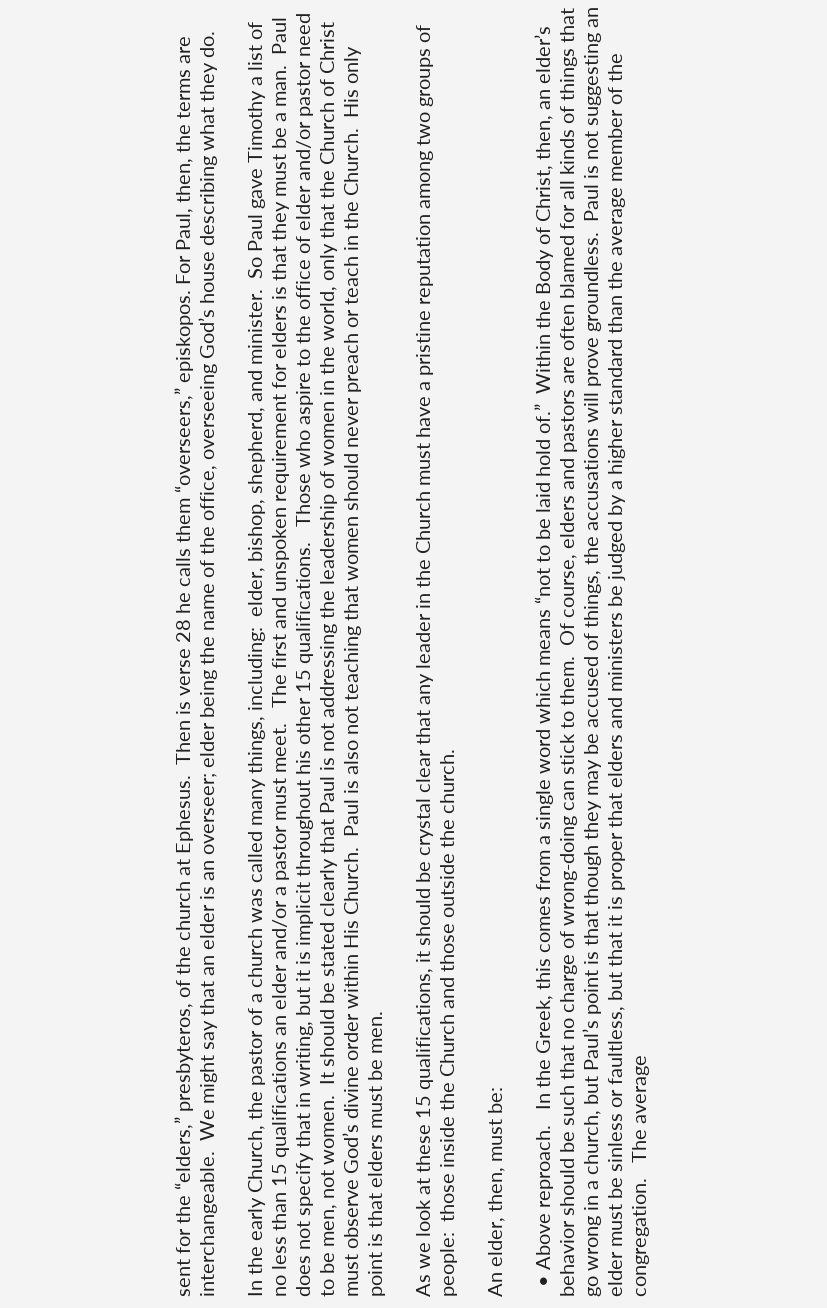sent for the “elders,” presbyteros, of the church at Ephesus.  Then is verse 28 he calls them “overseers,” episkopos. For Paul, then, the terms are interchangeable.  We might say that an elder is an overseer; elder being the name of the office, overseeing God’s house describing what they do.

In the early Church, the pastor of a church was called many things, including:  elder, bishop, shepherd, and minister.  So Paul gave Timothy a list of no less than 15 qualifications an elder and/or a pastor must meet.   The first and unspoken requirement for elders is that they must be a man.  Paul does not specify that in writing, but it is implicit throughout his other 15 qualifications.   Those who aspire to the office of elder and/or pastor need to be men, not women.  It should be stated clearly that Paul is not addressing the leadership of women in the world, only that the Church of Christ must observe God’s divine order within His Church.  Paul is also not teaching that women should never preach or teach in the Church.  His only point is that elders must be men.

As we look at these 15 qualifications, it should be crystal clear that any leader in the Church must have a pristine reputation among two groups of people:  those inside the Church and those outside the church.

An elder, then, must be:

  • Above reproach.   In the Greek, this comes from a single word which means “not to be laid hold of.”  Within the Body of Christ, then, an elder’s behavior should be such that no charge of wrong-doing can stick to them.  Of course, elders and pastors are often blamed for all kinds of things that go wrong in a church, but Paul’s point is that though they may be accused of things, the accusations will prove groundless.  Paul is not suggesting an elder must be sinless or faultless, but that it is proper that elders and ministers be judged by a higher standard than the average member of the congregation.   The average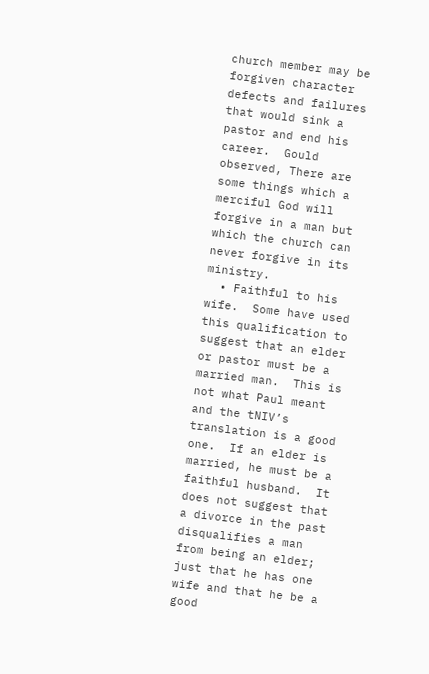church member may be forgiven character defects and failures that would sink a pastor and end his career.  Gould observed, There are some things which a merciful God will forgive in a man but which the church can never forgive in its ministry.
  • Faithful to his wife.  Some have used this qualification to suggest that an elder or pastor must be a married man.  This is not what Paul meant and the tNIV’s translation is a good one.  If an elder is married, he must be a faithful husband.  It does not suggest that a divorce in the past disqualifies a man from being an elder; just that he has one wife and that he be a good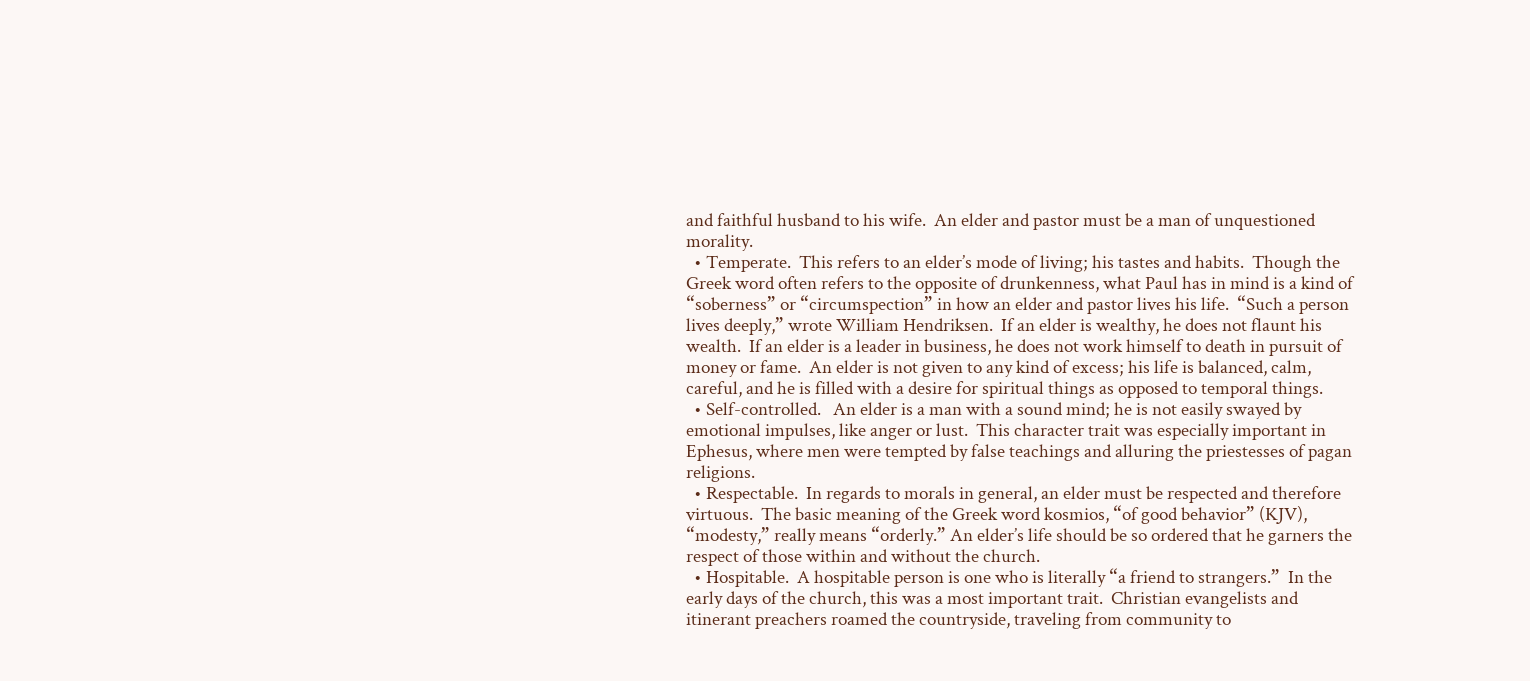and faithful husband to his wife.  An elder and pastor must be a man of unquestioned morality.
  • Temperate.  This refers to an elder’s mode of living; his tastes and habits.  Though the Greek word often refers to the opposite of drunkenness, what Paul has in mind is a kind of “soberness” or “circumspection” in how an elder and pastor lives his life.  “Such a person lives deeply,” wrote William Hendriksen.  If an elder is wealthy, he does not flaunt his wealth.  If an elder is a leader in business, he does not work himself to death in pursuit of money or fame.  An elder is not given to any kind of excess; his life is balanced, calm, careful, and he is filled with a desire for spiritual things as opposed to temporal things.
  • Self-controlled.   An elder is a man with a sound mind; he is not easily swayed by emotional impulses, like anger or lust.  This character trait was especially important in Ephesus, where men were tempted by false teachings and alluring the priestesses of pagan religions.
  • Respectable.  In regards to morals in general, an elder must be respected and therefore virtuous.  The basic meaning of the Greek word kosmios, “of good behavior” (KJV), “modesty,” really means “orderly.” An elder’s life should be so ordered that he garners the respect of those within and without the church.
  • Hospitable.  A hospitable person is one who is literally “a friend to strangers.”  In the early days of the church, this was a most important trait.  Christian evangelists and itinerant preachers roamed the countryside, traveling from community to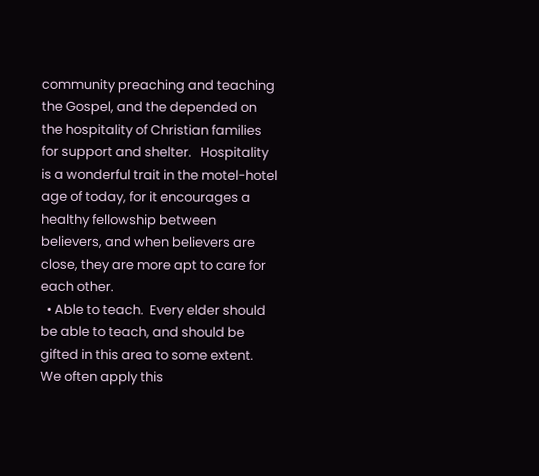community preaching and teaching the Gospel, and the depended on the hospitality of Christian families for support and shelter.   Hospitality is a wonderful trait in the motel-hotel age of today, for it encourages a healthy fellowship between believers, and when believers are close, they are more apt to care for each other.
  • Able to teach.  Every elder should be able to teach, and should be gifted in this area to some extent.  We often apply this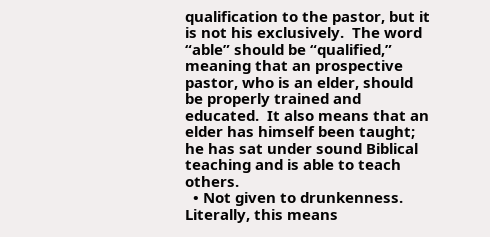qualification to the pastor, but it is not his exclusively.  The word “able” should be “qualified,” meaning that an prospective pastor, who is an elder, should be properly trained and educated.  It also means that an elder has himself been taught; he has sat under sound Biblical teaching and is able to teach others.
  • Not given to drunkenness.   Literally, this means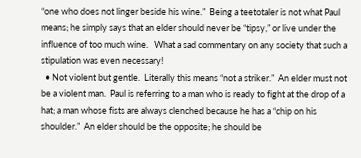“one who does not linger beside his wine.”  Being a teetotaler is not what Paul means; he simply says that an elder should never be “tipsy,” or live under the influence of too much wine.   What a sad commentary on any society that such a stipulation was even necessary!
  • Not violent but gentle.  Literally this means “not a striker.”  An elder must not be a violent man.  Paul is referring to a man who is ready to fight at the drop of a hat; a man whose fists are always clenched because he has a “chip on his shoulder.”  An elder should be the opposite; he should be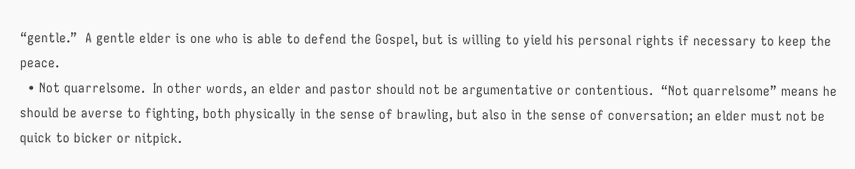“gentle.”  A gentle elder is one who is able to defend the Gospel, but is willing to yield his personal rights if necessary to keep the peace.
  • Not quarrelsome.  In other words, an elder and pastor should not be argumentative or contentious.  “Not quarrelsome” means he should be averse to fighting, both physically in the sense of brawling, but also in the sense of conversation; an elder must not be quick to bicker or nitpick.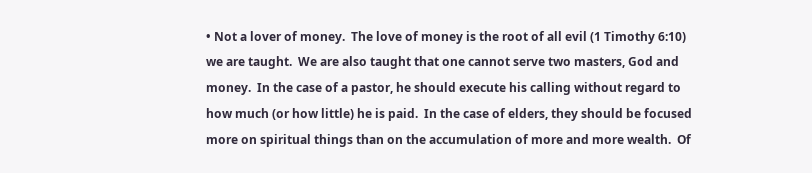• Not a lover of money.  The love of money is the root of all evil (1 Timothy 6:10) we are taught.  We are also taught that one cannot serve two masters, God and money.  In the case of a pastor, he should execute his calling without regard to how much (or how little) he is paid.  In the case of elders, they should be focused more on spiritual things than on the accumulation of more and more wealth.  Of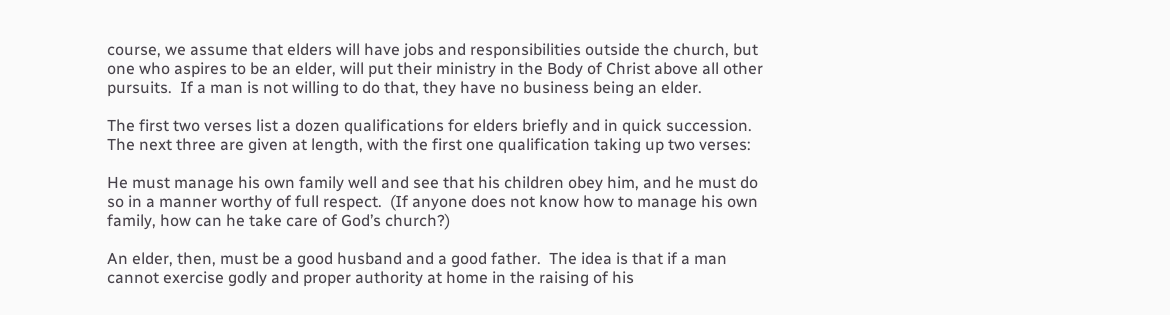course, we assume that elders will have jobs and responsibilities outside the church, but one who aspires to be an elder, will put their ministry in the Body of Christ above all other pursuits.  If a man is not willing to do that, they have no business being an elder.

The first two verses list a dozen qualifications for elders briefly and in quick succession.  The next three are given at length, with the first one qualification taking up two verses:

He must manage his own family well and see that his children obey him, and he must do so in a manner worthy of full respect.  (If anyone does not know how to manage his own family, how can he take care of God’s church?)

An elder, then, must be a good husband and a good father.  The idea is that if a man cannot exercise godly and proper authority at home in the raising of his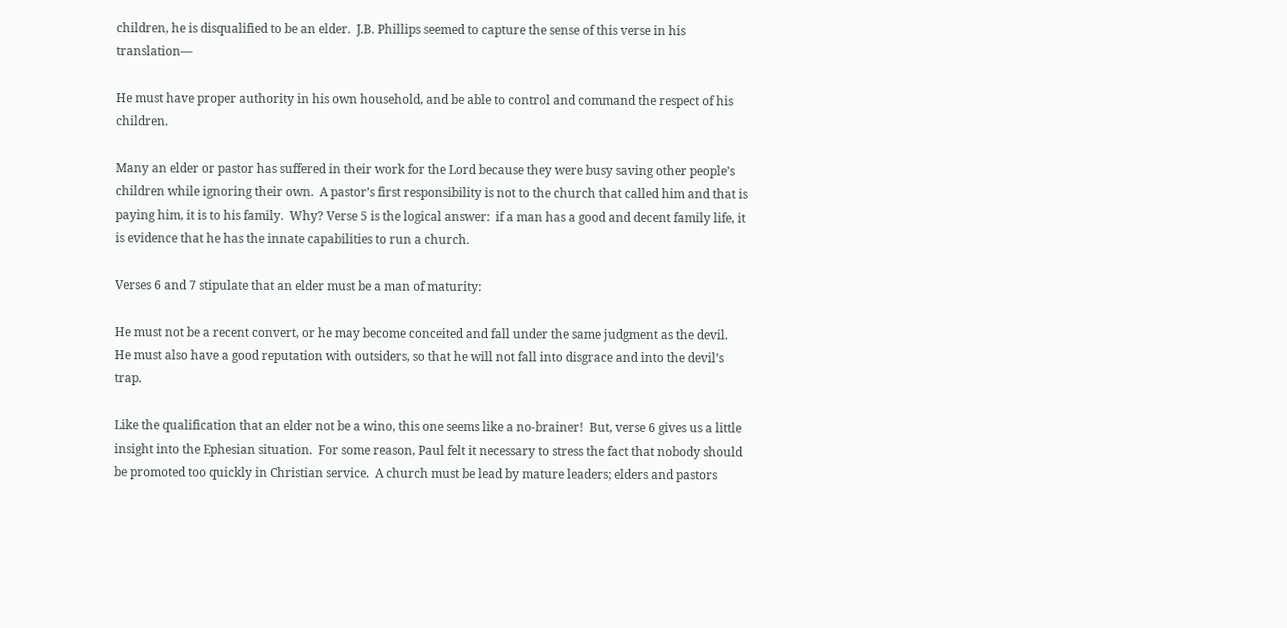children, he is disqualified to be an elder.  J.B. Phillips seemed to capture the sense of this verse in his translation—

He must have proper authority in his own household, and be able to control and command the respect of his children.

Many an elder or pastor has suffered in their work for the Lord because they were busy saving other people’s children while ignoring their own.  A pastor’s first responsibility is not to the church that called him and that is paying him, it is to his family.  Why? Verse 5 is the logical answer:  if a man has a good and decent family life, it is evidence that he has the innate capabilities to run a church.

Verses 6 and 7 stipulate that an elder must be a man of maturity:

He must not be a recent convert, or he may become conceited and fall under the same judgment as the devil.  He must also have a good reputation with outsiders, so that he will not fall into disgrace and into the devil’s trap.

Like the qualification that an elder not be a wino, this one seems like a no-brainer!  But, verse 6 gives us a little insight into the Ephesian situation.  For some reason, Paul felt it necessary to stress the fact that nobody should be promoted too quickly in Christian service.  A church must be lead by mature leaders; elders and pastors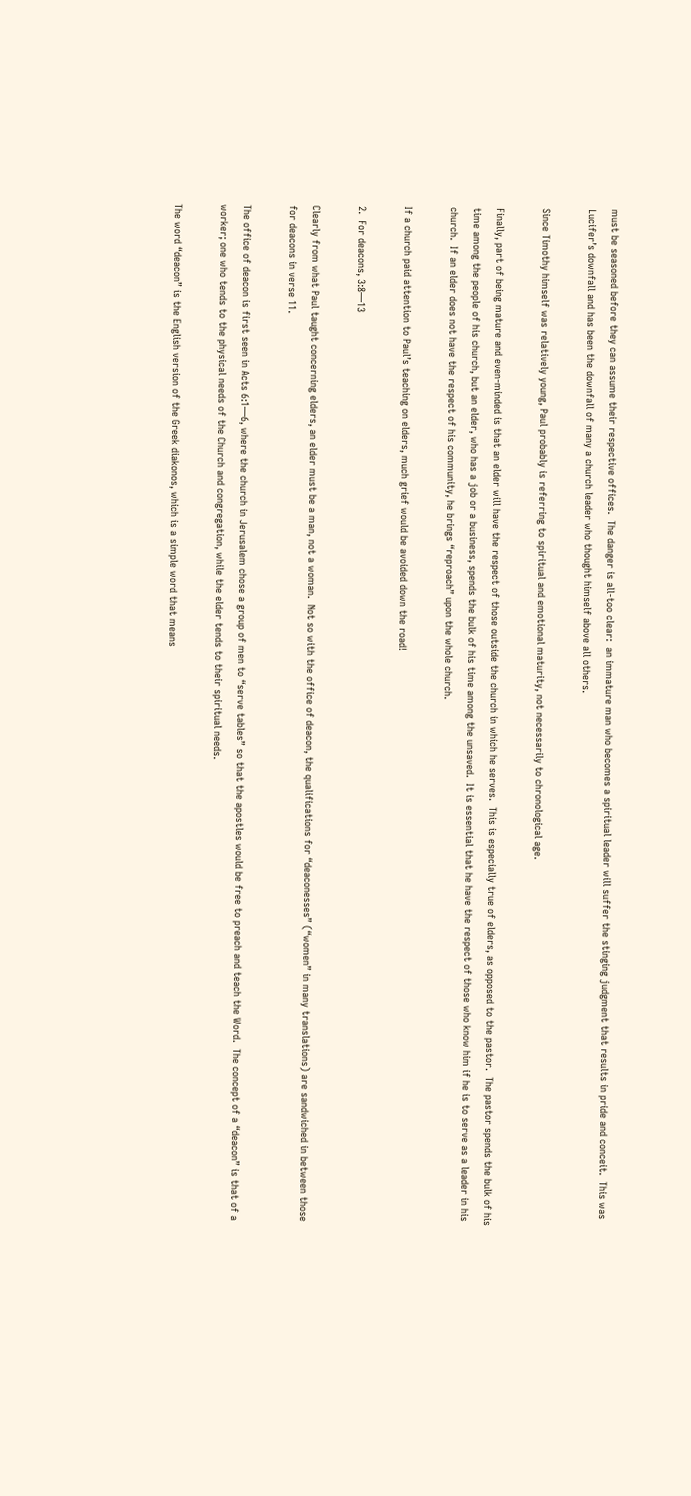must be seasoned before they can assume their respective offices.  The danger is all-too clear:  an immature man who becomes a spiritual leader will suffer the stinging judgment that results in pride and conceit.  This was Lucifer’s downfall and has been the downfall of many a church leader who thought himself above all others.

Since Timothy himself was relatively young, Paul probably is referring to spiritual and emotional maturity, not necessarily to chronological age.

Finally, part of being mature and even-minded is that an elder will have the respect of those outside the church in which he serves.  This is especially true of elders, as opposed to the pastor.  The pastor spends the bulk of his time among the people of his church, but an elder, who has a job or a business, spends the bulk of his time among the unsaved.  It is essential that he have the respect of those who know him if he is to serve as a leader in his church.  If an elder does not have the respect of his community, he brings “reproach” upon the whole church.

If a church paid attention to Paul’s teaching on elders, much grief would be avoided down the road!

2.  For deacons, 3:8—13

Clearly from what Paul taught concerning elders, an elder must be a man, not a woman.  Not so with the office of deacon, the qualifications for “deaconesses” (“women” in many translations) are sandwiched in between those for deacons in verse 11.

The office of deacon is first seen in Acts 6:1—6, where the church in Jerusalem chose a group of men to “serve tables” so that the apostles would be free to preach and teach the Word.  The concept of a “deacon” is that of a worker; one who tends to the physical needs of the Church and congregation, while the elder tends to their spiritual needs.

The word “deacon” is the English version of the Greek diakonos, which is a simple word that means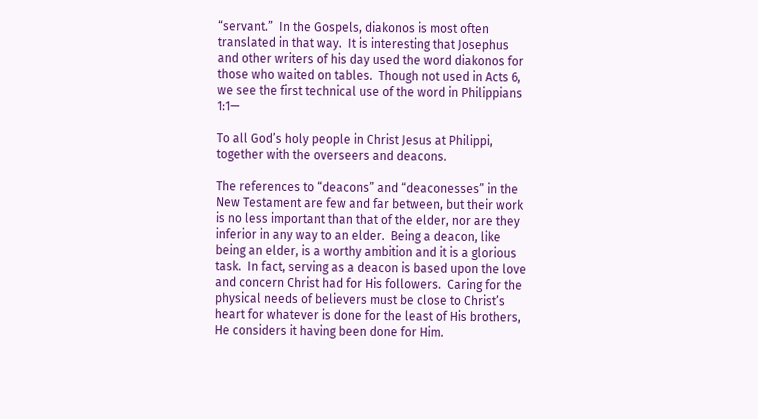“servant.”  In the Gospels, diakonos is most often translated in that way.  It is interesting that Josephus and other writers of his day used the word diakonos for those who waited on tables.  Though not used in Acts 6, we see the first technical use of the word in Philippians 1:1—

To all God’s holy people in Christ Jesus at Philippi, together with the overseers and deacons.

The references to “deacons” and “deaconesses” in the New Testament are few and far between, but their work is no less important than that of the elder, nor are they inferior in any way to an elder.  Being a deacon, like being an elder, is a worthy ambition and it is a glorious task.  In fact, serving as a deacon is based upon the love and concern Christ had for His followers.  Caring for the physical needs of believers must be close to Christ’s heart for whatever is done for the least of His brothers, He considers it having been done for Him.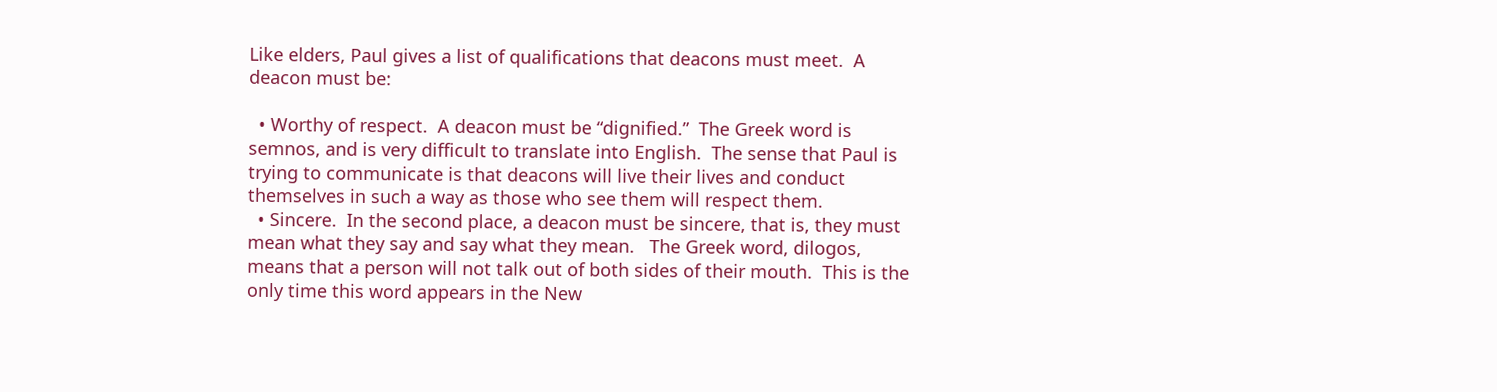Like elders, Paul gives a list of qualifications that deacons must meet.  A deacon must be:

  • Worthy of respect.  A deacon must be “dignified.”  The Greek word is semnos, and is very difficult to translate into English.  The sense that Paul is trying to communicate is that deacons will live their lives and conduct themselves in such a way as those who see them will respect them.
  • Sincere.  In the second place, a deacon must be sincere, that is, they must mean what they say and say what they mean.   The Greek word, dilogos, means that a person will not talk out of both sides of their mouth.  This is the only time this word appears in the New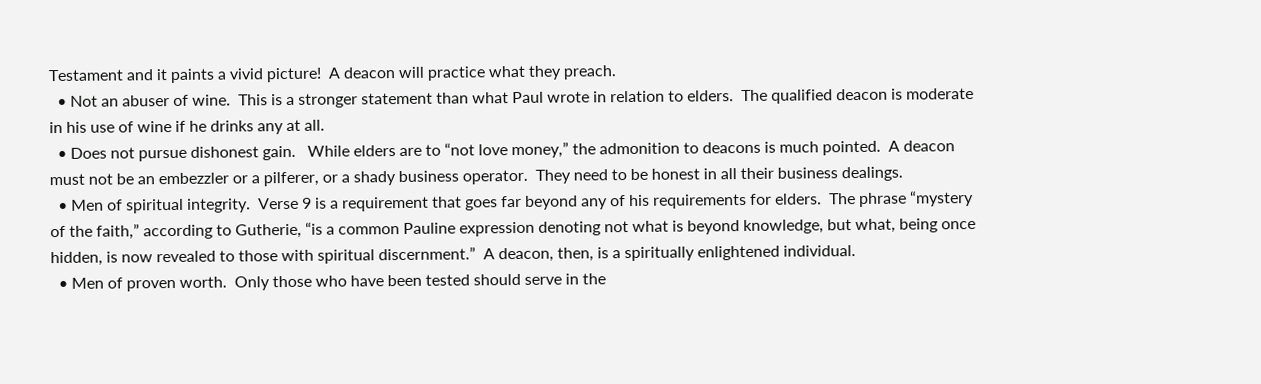Testament and it paints a vivid picture!  A deacon will practice what they preach.
  • Not an abuser of wine.  This is a stronger statement than what Paul wrote in relation to elders.  The qualified deacon is moderate in his use of wine if he drinks any at all.
  • Does not pursue dishonest gain.   While elders are to “not love money,” the admonition to deacons is much pointed.  A deacon must not be an embezzler or a pilferer, or a shady business operator.  They need to be honest in all their business dealings.
  • Men of spiritual integrity.  Verse 9 is a requirement that goes far beyond any of his requirements for elders.  The phrase “mystery of the faith,” according to Gutherie, “is a common Pauline expression denoting not what is beyond knowledge, but what, being once hidden, is now revealed to those with spiritual discernment.”  A deacon, then, is a spiritually enlightened individual.
  • Men of proven worth.  Only those who have been tested should serve in the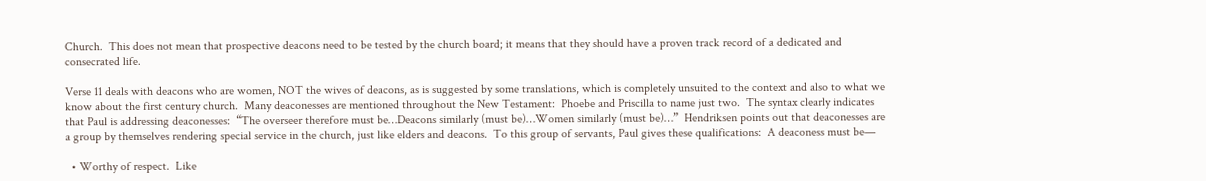Church.  This does not mean that prospective deacons need to be tested by the church board; it means that they should have a proven track record of a dedicated and consecrated life.

Verse 11 deals with deacons who are women, NOT the wives of deacons, as is suggested by some translations, which is completely unsuited to the context and also to what we know about the first century church.  Many deaconesses are mentioned throughout the New Testament:  Phoebe and Priscilla to name just two.  The syntax clearly indicates that Paul is addressing deaconesses:  “The overseer therefore must be…Deacons similarly (must be)…Women similarly (must be)…”  Hendriksen points out that deaconesses are a group by themselves rendering special service in the church, just like elders and deacons.  To this group of servants, Paul gives these qualifications:  A deaconess must be—

  • Worthy of respect.  Like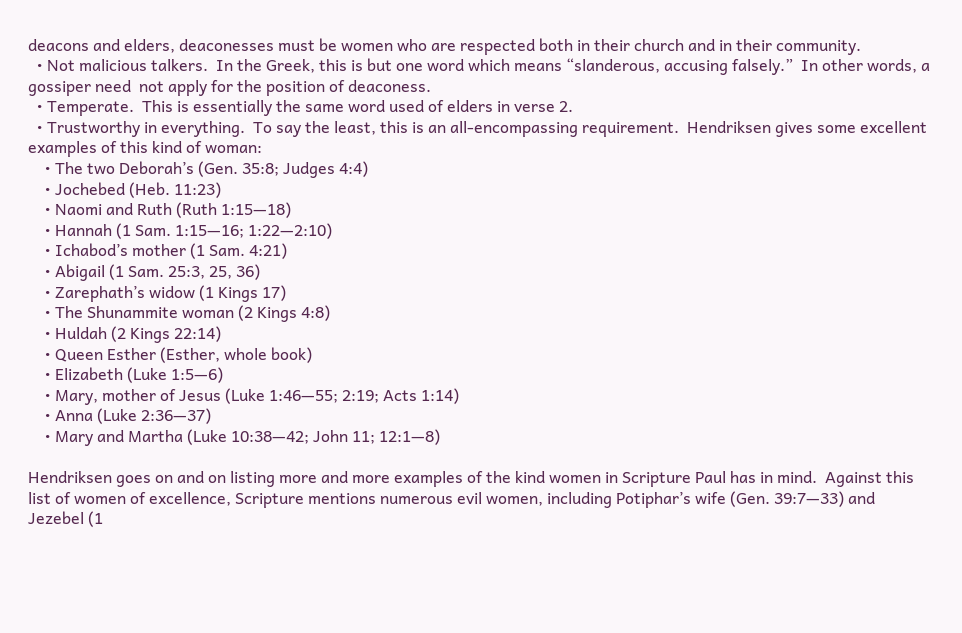deacons and elders, deaconesses must be women who are respected both in their church and in their community.
  • Not malicious talkers.  In the Greek, this is but one word which means “slanderous, accusing falsely.”  In other words, a gossiper need  not apply for the position of deaconess.
  • Temperate.  This is essentially the same word used of elders in verse 2.
  • Trustworthy in everything.  To say the least, this is an all-encompassing requirement.  Hendriksen gives some excellent examples of this kind of woman:
    • The two Deborah’s (Gen. 35:8; Judges 4:4)
    • Jochebed (Heb. 11:23)
    • Naomi and Ruth (Ruth 1:15—18)
    • Hannah (1 Sam. 1:15—16; 1:22—2:10)
    • Ichabod’s mother (1 Sam. 4:21)
    • Abigail (1 Sam. 25:3, 25, 36)
    • Zarephath’s widow (1 Kings 17)
    • The Shunammite woman (2 Kings 4:8)
    • Huldah (2 Kings 22:14)
    • Queen Esther (Esther, whole book)
    • Elizabeth (Luke 1:5—6)
    • Mary, mother of Jesus (Luke 1:46—55; 2:19; Acts 1:14)
    • Anna (Luke 2:36—37)
    • Mary and Martha (Luke 10:38—42; John 11; 12:1—8)

Hendriksen goes on and on listing more and more examples of the kind women in Scripture Paul has in mind.  Against this list of women of excellence, Scripture mentions numerous evil women, including Potiphar’s wife (Gen. 39:7—33) and Jezebel (1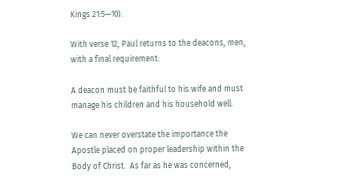Kings 21:5—10).

With verse 12, Paul returns to the deacons, men, with a final requirement:

A deacon must be faithful to his wife and must manage his children and his household well.

We can never overstate the importance the Apostle placed on proper leadership within the Body of Christ.  As far as he was concerned,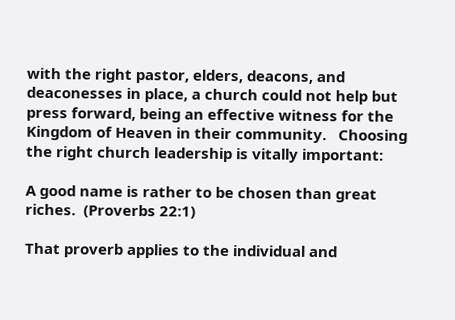with the right pastor, elders, deacons, and deaconesses in place, a church could not help but press forward, being an effective witness for the Kingdom of Heaven in their community.   Choosing the right church leadership is vitally important:

A good name is rather to be chosen than great riches.  (Proverbs 22:1)

That proverb applies to the individual and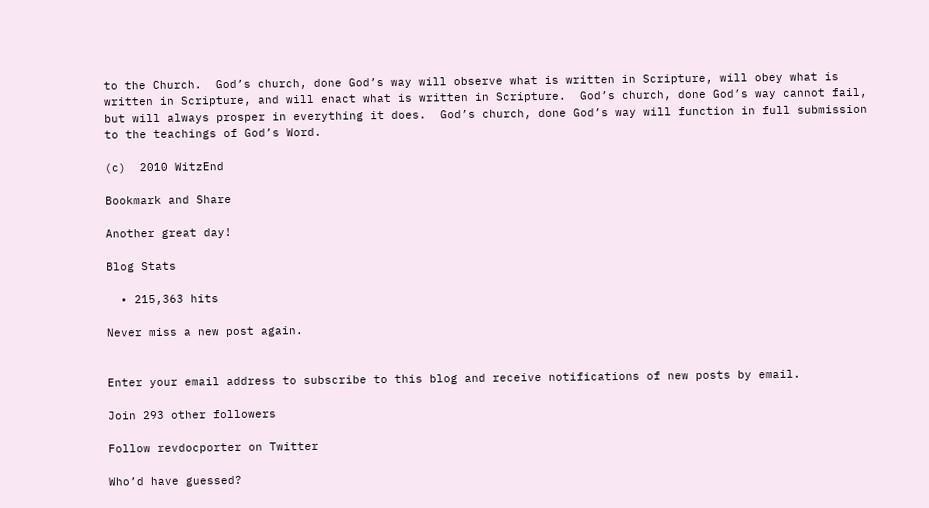to the Church.  God’s church, done God’s way will observe what is written in Scripture, will obey what is written in Scripture, and will enact what is written in Scripture.  God’s church, done God’s way cannot fail, but will always prosper in everything it does.  God’s church, done God’s way will function in full submission to the teachings of God’s Word.

(c)  2010 WitzEnd

Bookmark and Share

Another great day!

Blog Stats

  • 215,363 hits

Never miss a new post again.


Enter your email address to subscribe to this blog and receive notifications of new posts by email.

Join 293 other followers

Follow revdocporter on Twitter

Who’d have guessed?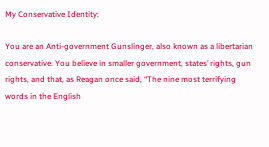My Conservative Identity:

You are an Anti-government Gunslinger, also known as a libertarian conservative. You believe in smaller government, states’ rights, gun rights, and that, as Reagan once said, “The nine most terrifying words in the English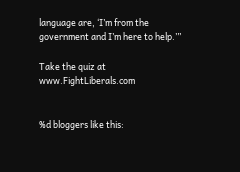language are, ‘I’m from the government and I’m here to help.’”

Take the quiz at www.FightLiberals.com


%d bloggers like this: